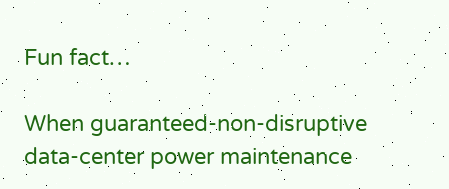Fun fact…

When guaranteed-non-disruptive data-center power maintenance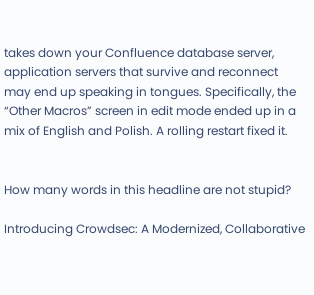takes down your Confluence database server, application servers that survive and reconnect may end up speaking in tongues. Specifically, the “Other Macros” screen in edit mode ended up in a mix of English and Polish. A rolling restart fixed it.


How many words in this headline are not stupid?

Introducing Crowdsec: A Modernized, Collaborative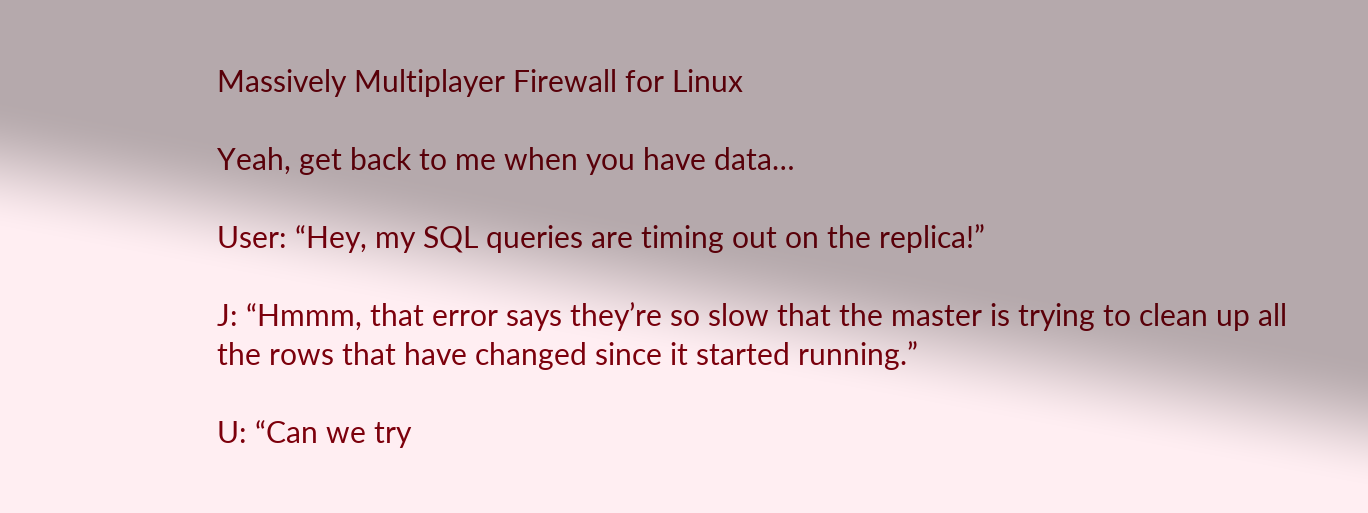Massively Multiplayer Firewall for Linux

Yeah, get back to me when you have data…

User: “Hey, my SQL queries are timing out on the replica!”

J: “Hmmm, that error says they’re so slow that the master is trying to clean up all the rows that have changed since it started running.”

U: “Can we try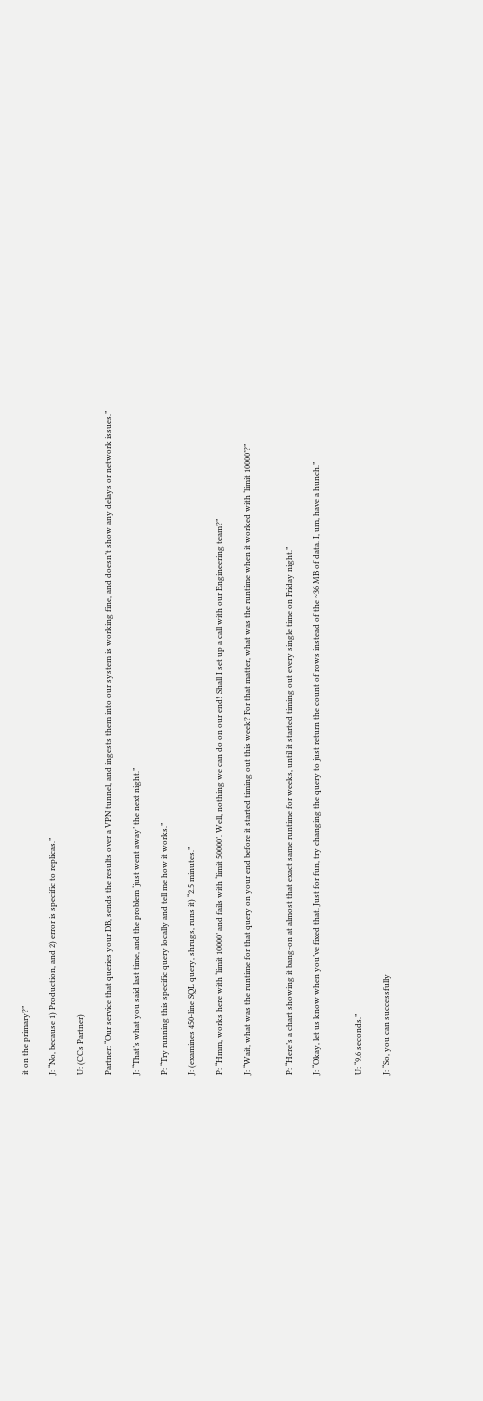it on the primary?”

J: “No, because 1) Production, and 2) error is specific to replicas.”

U: (CCs Partner)

Partner: “Our service that queries your DB, sends the results over a VPN tunnel, and ingests them into our system is working fine, and doesn’t show any delays or network issues.”

J: “That’s what you said last time, and the problem ‘just went away’ the next night.”

P: “Try running this specific query locally and tell me how it works.”

J: (examines 450-line SQL query, shrugs, runs it) “2.5 minutes.”

P: “Hmm, works here with ‘limit 10000’ and fails with ‘limit 50000’. Well, nothing we can do on our end! Shall I set up a call with our Engineering team?”

J: “Wait, what was the runtime for that query on your end before it started timing out this week? For that matter, what was the runtime when it worked with ‘limit 10000’?”


P: “Here’s a chart showing it bang-on at almost that exact same runtime for weeks, until it started timing out every single time on Friday night.”

J: “Okay, let us know when you’ve fixed that. Just for fun, try changing the query to just return the count of rows instead of the ~36 MB of data. I, um, have a hunch.”


U: “9.6 seconds.”

J: “So, you can successfully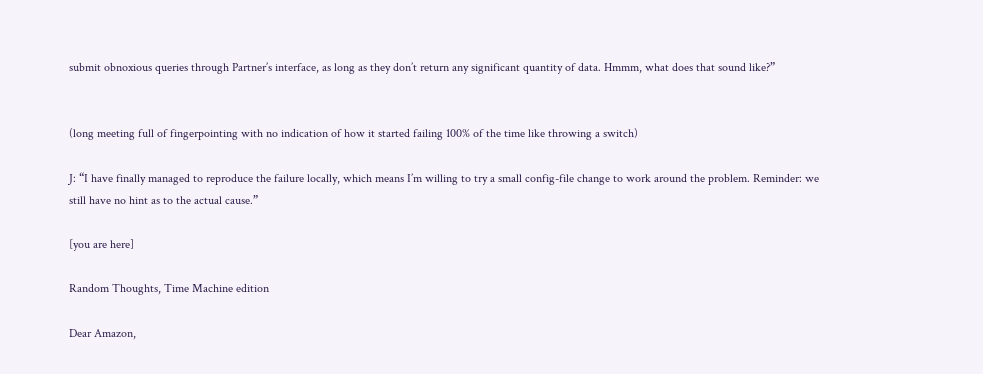submit obnoxious queries through Partner’s interface, as long as they don’t return any significant quantity of data. Hmmm, what does that sound like?”


(long meeting full of fingerpointing with no indication of how it started failing 100% of the time like throwing a switch)

J: “I have finally managed to reproduce the failure locally, which means I’m willing to try a small config-file change to work around the problem. Reminder: we still have no hint as to the actual cause.”

[you are here]

Random Thoughts, Time Machine edition

Dear Amazon,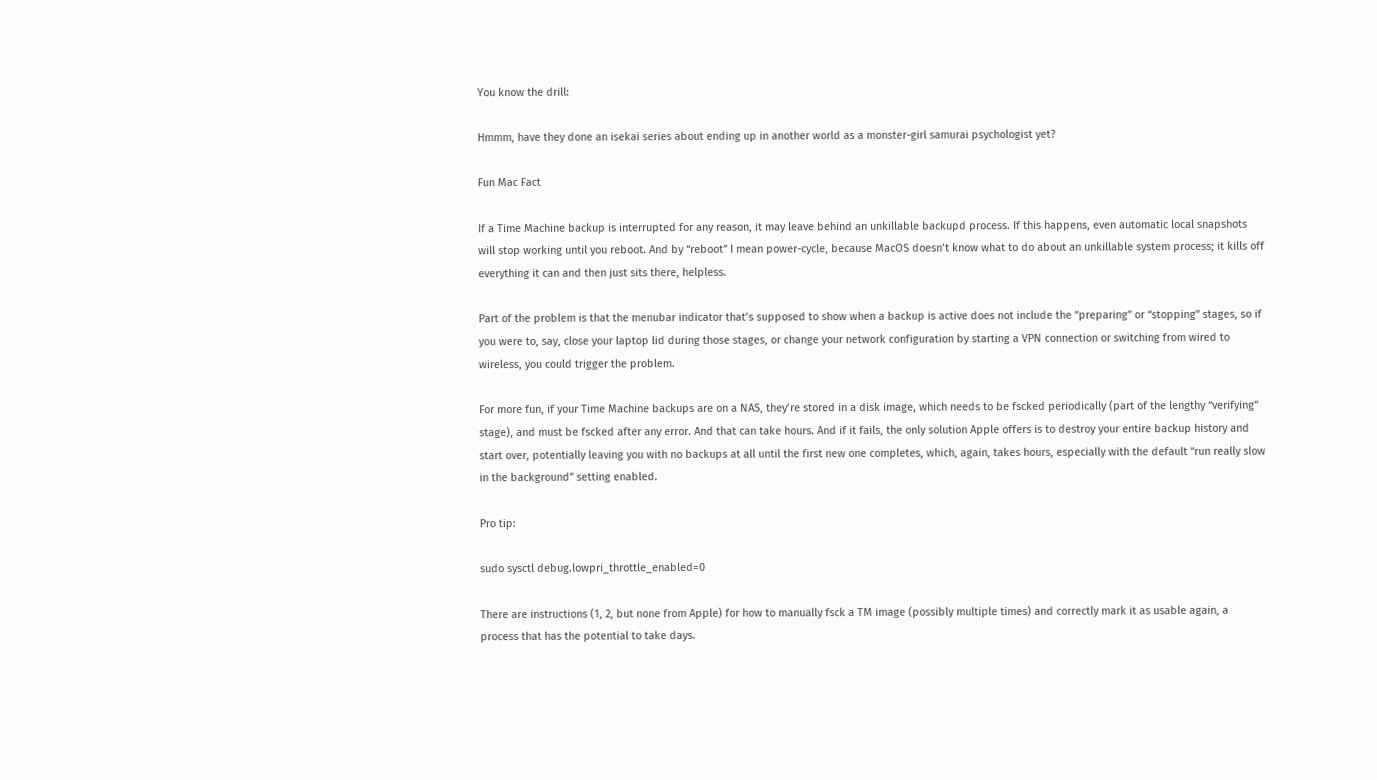You know the drill:

Hmmm, have they done an isekai series about ending up in another world as a monster-girl samurai psychologist yet?

Fun Mac Fact

If a Time Machine backup is interrupted for any reason, it may leave behind an unkillable backupd process. If this happens, even automatic local snapshots will stop working until you reboot. And by “reboot” I mean power-cycle, because MacOS doesn’t know what to do about an unkillable system process; it kills off everything it can and then just sits there, helpless.

Part of the problem is that the menubar indicator that’s supposed to show when a backup is active does not include the “preparing” or “stopping” stages, so if you were to, say, close your laptop lid during those stages, or change your network configuration by starting a VPN connection or switching from wired to wireless, you could trigger the problem.

For more fun, if your Time Machine backups are on a NAS, they’re stored in a disk image, which needs to be fscked periodically (part of the lengthy “verifying” stage), and must be fscked after any error. And that can take hours. And if it fails, the only solution Apple offers is to destroy your entire backup history and start over, potentially leaving you with no backups at all until the first new one completes, which, again, takes hours, especially with the default “run really slow in the background” setting enabled.

Pro tip:

sudo sysctl debug.lowpri_throttle_enabled=0

There are instructions (1, 2, but none from Apple) for how to manually fsck a TM image (possibly multiple times) and correctly mark it as usable again, a process that has the potential to take days.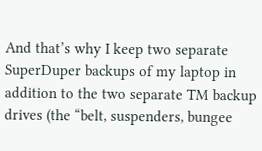And that’s why I keep two separate SuperDuper backups of my laptop in addition to the two separate TM backup drives (the “belt, suspenders, bungee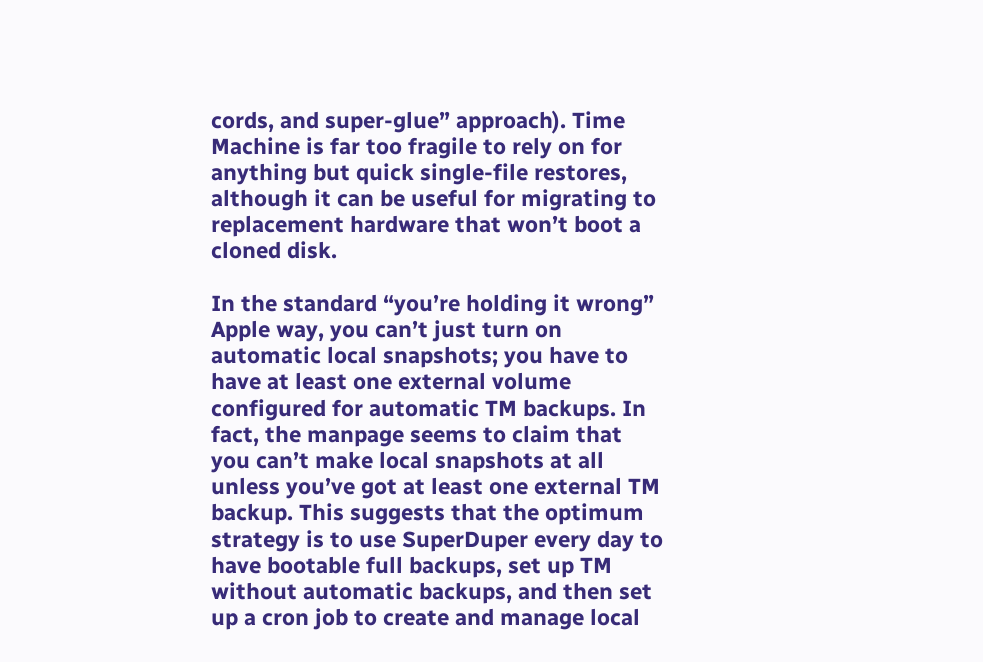cords, and super-glue” approach). Time Machine is far too fragile to rely on for anything but quick single-file restores, although it can be useful for migrating to replacement hardware that won’t boot a cloned disk.

In the standard “you’re holding it wrong” Apple way, you can’t just turn on automatic local snapshots; you have to have at least one external volume configured for automatic TM backups. In fact, the manpage seems to claim that you can’t make local snapshots at all unless you’ve got at least one external TM backup. This suggests that the optimum strategy is to use SuperDuper every day to have bootable full backups, set up TM without automatic backups, and then set up a cron job to create and manage local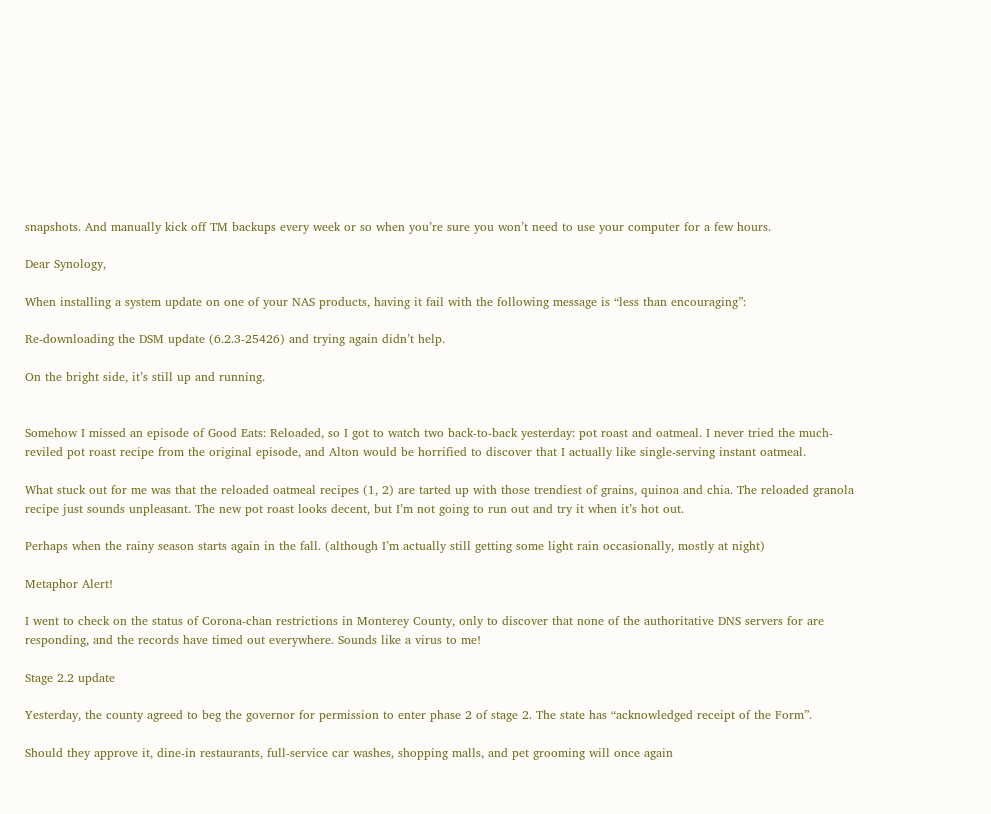snapshots. And manually kick off TM backups every week or so when you’re sure you won’t need to use your computer for a few hours.

Dear Synology,

When installing a system update on one of your NAS products, having it fail with the following message is “less than encouraging”:

Re-downloading the DSM update (6.2.3-25426) and trying again didn’t help.

On the bright side, it’s still up and running.


Somehow I missed an episode of Good Eats: Reloaded, so I got to watch two back-to-back yesterday: pot roast and oatmeal. I never tried the much-reviled pot roast recipe from the original episode, and Alton would be horrified to discover that I actually like single-serving instant oatmeal.

What stuck out for me was that the reloaded oatmeal recipes (1, 2) are tarted up with those trendiest of grains, quinoa and chia. The reloaded granola recipe just sounds unpleasant. The new pot roast looks decent, but I’m not going to run out and try it when it’s hot out.

Perhaps when the rainy season starts again in the fall. (although I’m actually still getting some light rain occasionally, mostly at night)

Metaphor Alert!

I went to check on the status of Corona-chan restrictions in Monterey County, only to discover that none of the authoritative DNS servers for are responding, and the records have timed out everywhere. Sounds like a virus to me!

Stage 2.2 update

Yesterday, the county agreed to beg the governor for permission to enter phase 2 of stage 2. The state has “acknowledged receipt of the Form”.

Should they approve it, dine-in restaurants, full-service car washes, shopping malls, and pet grooming will once again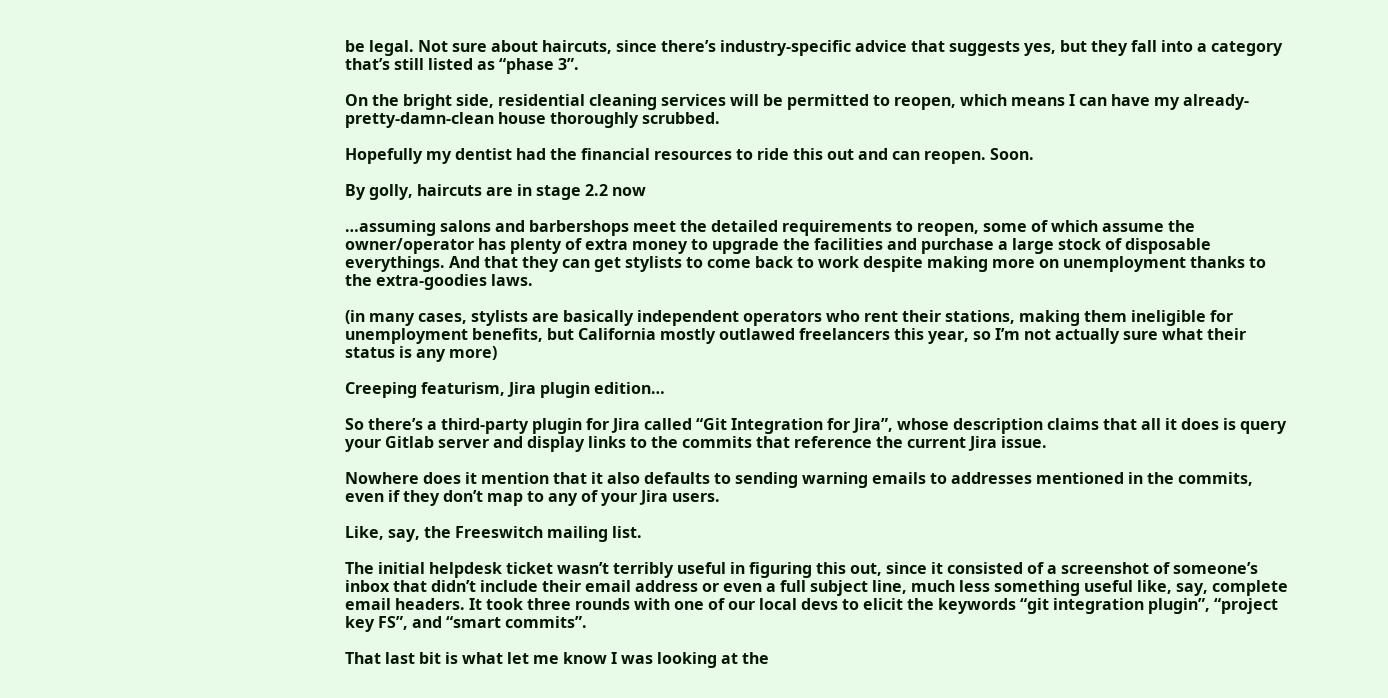be legal. Not sure about haircuts, since there’s industry-specific advice that suggests yes, but they fall into a category that’s still listed as “phase 3”.

On the bright side, residential cleaning services will be permitted to reopen, which means I can have my already-pretty-damn-clean house thoroughly scrubbed.

Hopefully my dentist had the financial resources to ride this out and can reopen. Soon.

By golly, haircuts are in stage 2.2 now

…assuming salons and barbershops meet the detailed requirements to reopen, some of which assume the owner/operator has plenty of extra money to upgrade the facilities and purchase a large stock of disposable everythings. And that they can get stylists to come back to work despite making more on unemployment thanks to the extra-goodies laws.

(in many cases, stylists are basically independent operators who rent their stations, making them ineligible for unemployment benefits, but California mostly outlawed freelancers this year, so I’m not actually sure what their status is any more)

Creeping featurism, Jira plugin edition…

So there’s a third-party plugin for Jira called “Git Integration for Jira”, whose description claims that all it does is query your Gitlab server and display links to the commits that reference the current Jira issue.

Nowhere does it mention that it also defaults to sending warning emails to addresses mentioned in the commits, even if they don’t map to any of your Jira users.

Like, say, the Freeswitch mailing list.

The initial helpdesk ticket wasn’t terribly useful in figuring this out, since it consisted of a screenshot of someone’s inbox that didn’t include their email address or even a full subject line, much less something useful like, say, complete email headers. It took three rounds with one of our local devs to elicit the keywords “git integration plugin”, “project key FS”, and “smart commits”.

That last bit is what let me know I was looking at the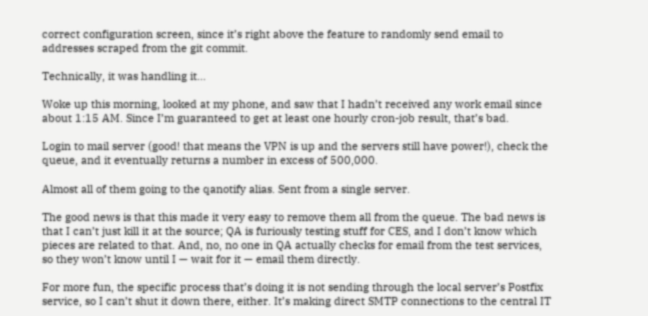correct configuration screen, since it’s right above the feature to randomly send email to addresses scraped from the git commit.

Technically, it was handling it…

Woke up this morning, looked at my phone, and saw that I hadn’t received any work email since about 1:15 AM. Since I’m guaranteed to get at least one hourly cron-job result, that’s bad.

Login to mail server (good! that means the VPN is up and the servers still have power!), check the queue, and it eventually returns a number in excess of 500,000.

Almost all of them going to the qanotify alias. Sent from a single server.

The good news is that this made it very easy to remove them all from the queue. The bad news is that I can’t just kill it at the source; QA is furiously testing stuff for CES, and I don’t know which pieces are related to that. And, no, no one in QA actually checks for email from the test services, so they won’t know until I — wait for it — email them directly.

For more fun, the specific process that’s doing it is not sending through the local server’s Postfix service, so I can’t shut it down there, either. It’s making direct SMTP connections to the central IT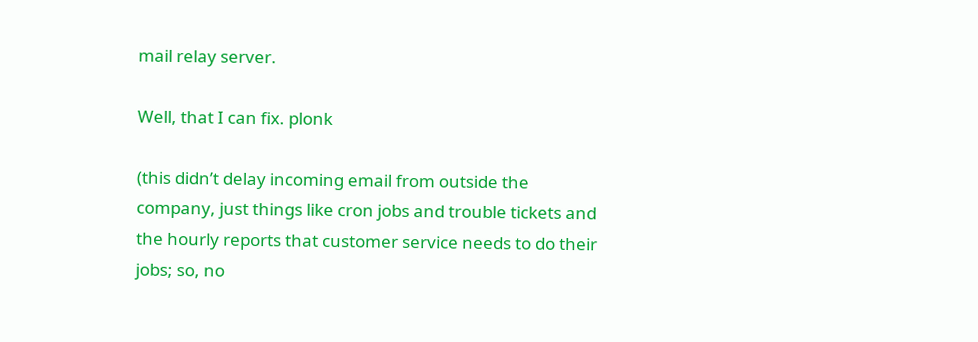mail relay server.

Well, that I can fix. plonk

(this didn’t delay incoming email from outside the company, just things like cron jobs and trouble tickets and the hourly reports that customer service needs to do their jobs; so, no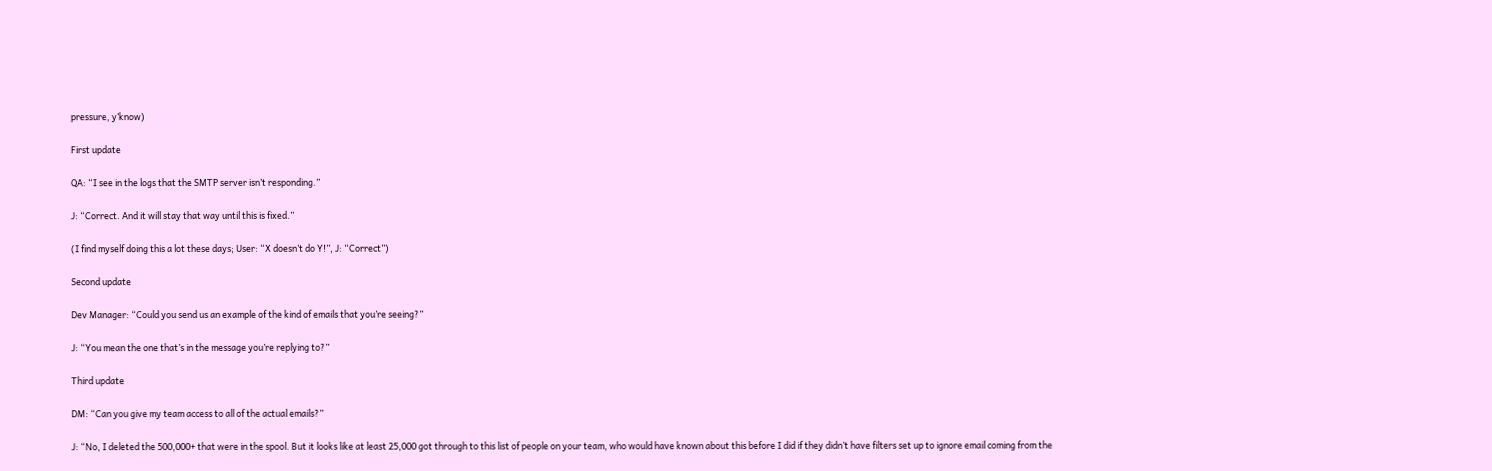pressure, y’know)

First update

QA: “I see in the logs that the SMTP server isn’t responding.”

J: “Correct. And it will stay that way until this is fixed.”

(I find myself doing this a lot these days; User: “X doesn’t do Y!”, J: “Correct”)

Second update

Dev Manager: “Could you send us an example of the kind of emails that you’re seeing?”

J: “You mean the one that’s in the message you’re replying to?”

Third update

DM: “Can you give my team access to all of the actual emails?”

J: “No, I deleted the 500,000+ that were in the spool. But it looks like at least 25,000 got through to this list of people on your team, who would have known about this before I did if they didn’t have filters set up to ignore email coming from the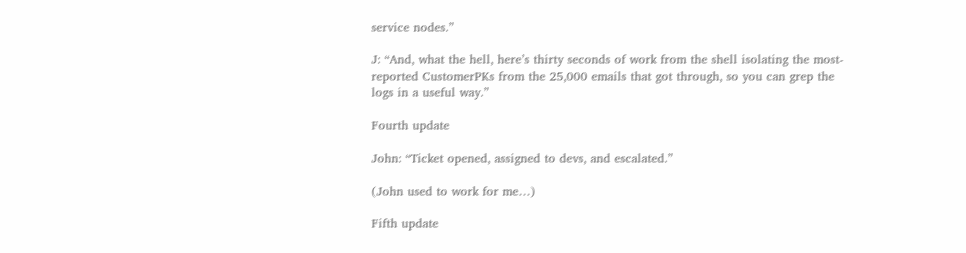service nodes.”

J: “And, what the hell, here’s thirty seconds of work from the shell isolating the most-reported CustomerPKs from the 25,000 emails that got through, so you can grep the logs in a useful way.”

Fourth update

John: “Ticket opened, assigned to devs, and escalated.”

(John used to work for me…)

Fifth update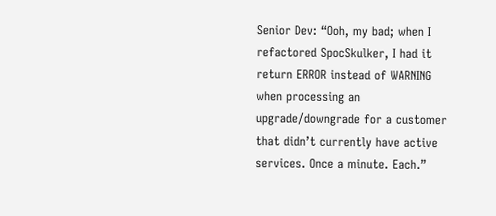Senior Dev: “Ooh, my bad; when I refactored SpocSkulker, I had it return ERROR instead of WARNING when processing an upgrade/downgrade for a customer that didn’t currently have active services. Once a minute. Each.”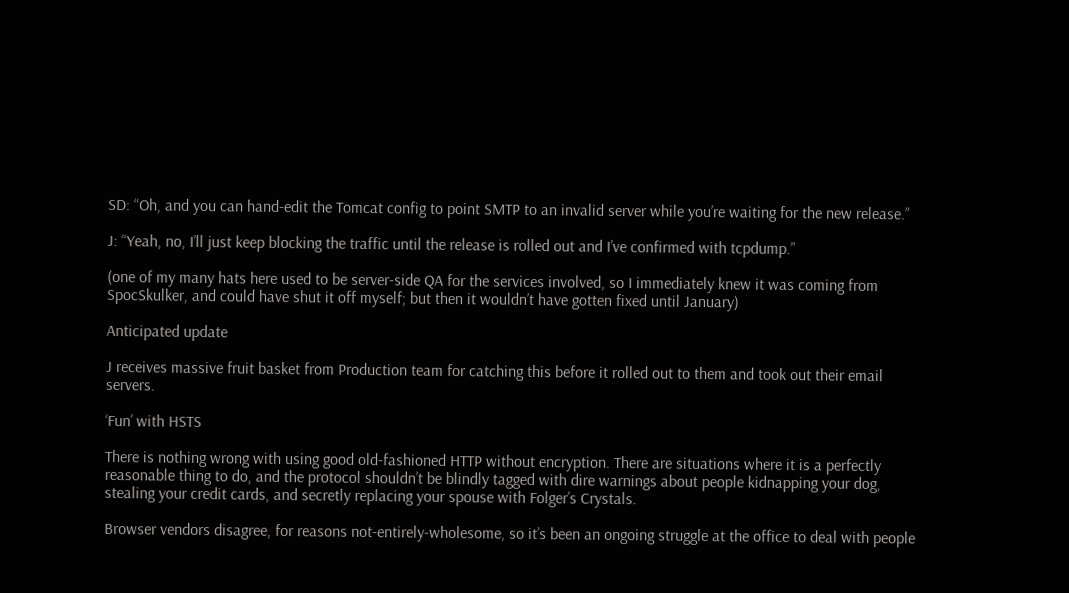SD: “Oh, and you can hand-edit the Tomcat config to point SMTP to an invalid server while you’re waiting for the new release.”

J: “Yeah, no, I’ll just keep blocking the traffic until the release is rolled out and I’ve confirmed with tcpdump.”

(one of my many hats here used to be server-side QA for the services involved, so I immediately knew it was coming from SpocSkulker, and could have shut it off myself; but then it wouldn’t have gotten fixed until January)

Anticipated update

J receives massive fruit basket from Production team for catching this before it rolled out to them and took out their email servers.

‘Fun’ with HSTS

There is nothing wrong with using good old-fashioned HTTP without encryption. There are situations where it is a perfectly reasonable thing to do, and the protocol shouldn’t be blindly tagged with dire warnings about people kidnapping your dog, stealing your credit cards, and secretly replacing your spouse with Folger’s Crystals.

Browser vendors disagree, for reasons not-entirely-wholesome, so it’s been an ongoing struggle at the office to deal with people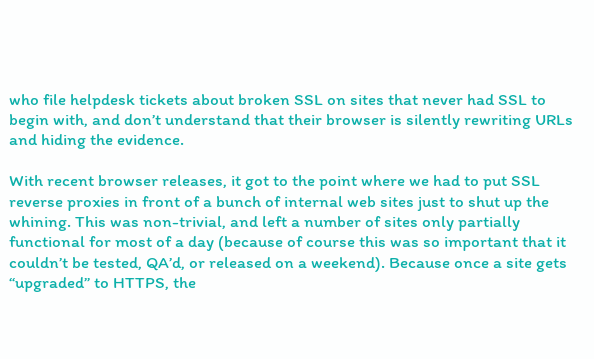who file helpdesk tickets about broken SSL on sites that never had SSL to begin with, and don’t understand that their browser is silently rewriting URLs and hiding the evidence.

With recent browser releases, it got to the point where we had to put SSL reverse proxies in front of a bunch of internal web sites just to shut up the whining. This was non-trivial, and left a number of sites only partially functional for most of a day (because of course this was so important that it couldn’t be tested, QA’d, or released on a weekend). Because once a site gets “upgraded” to HTTPS, the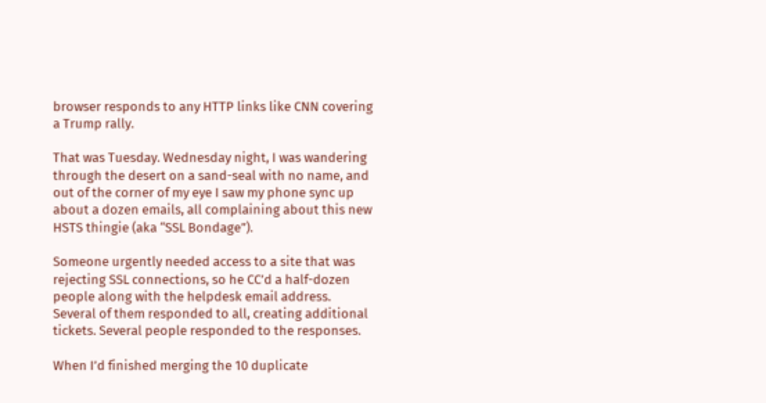browser responds to any HTTP links like CNN covering a Trump rally.

That was Tuesday. Wednesday night, I was wandering through the desert on a sand-seal with no name, and out of the corner of my eye I saw my phone sync up about a dozen emails, all complaining about this new HSTS thingie (aka “SSL Bondage”).

Someone urgently needed access to a site that was rejecting SSL connections, so he CC’d a half-dozen people along with the helpdesk email address. Several of them responded to all, creating additional tickets. Several people responded to the responses.

When I’d finished merging the 10 duplicate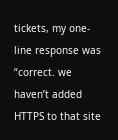tickets, my one-line response was “correct. we haven’t added HTTPS to that site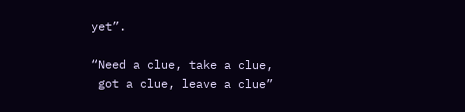yet”.

“Need a clue, take a clue,
 got a clue, leave a clue”